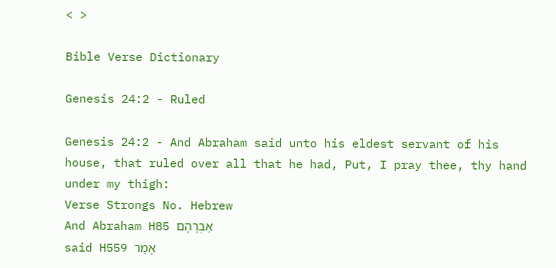< >

Bible Verse Dictionary

Genesis 24:2 - Ruled

Genesis 24:2 - And Abraham said unto his eldest servant of his house, that ruled over all that he had, Put, I pray thee, thy hand under my thigh:
Verse Strongs No. Hebrew
And Abraham H85 אַבְרָהָם
said H559 אָמַר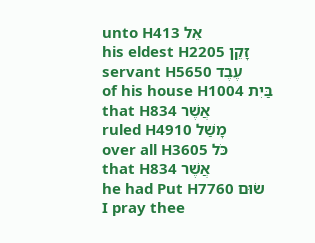unto H413 אֵל
his eldest H2205 זָקֵן
servant H5650 עֶבֶד
of his house H1004 בַּיִת
that H834 אֲשֶׁר
ruled H4910 מָשַׁל
over all H3605 כֹּל
that H834 אֲשֶׁר
he had Put H7760 שׂוּם
I pray thee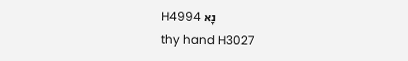H4994 נָא
thy hand H3027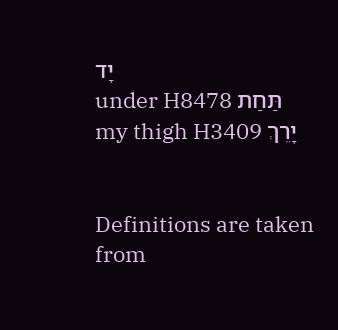יָד
under H8478 תַּחַת
my thigh H3409 יָרֵךְ


Definitions are taken from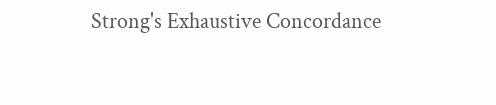Strong's Exhaustive Concordance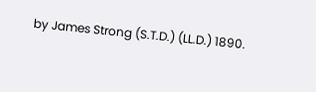by James Strong (S.T.D.) (LL.D.) 1890.